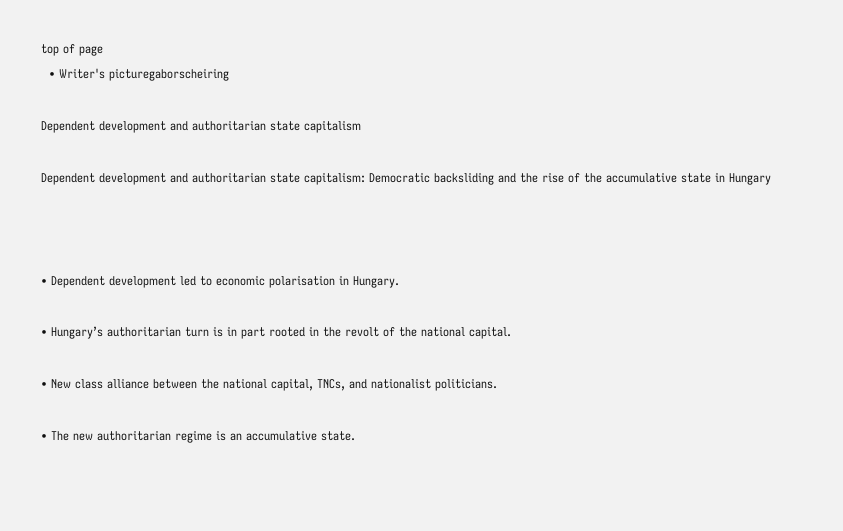top of page
  • Writer's picturegaborscheiring

Dependent development and authoritarian state capitalism

Dependent development and authoritarian state capitalism: Democratic backsliding and the rise of the accumulative state in Hungary



• Dependent development led to economic polarisation in Hungary.

• Hungary’s authoritarian turn is in part rooted in the revolt of the national capital.

• New class alliance between the national capital, TNCs, and nationalist politicians.

• The new authoritarian regime is an accumulative state.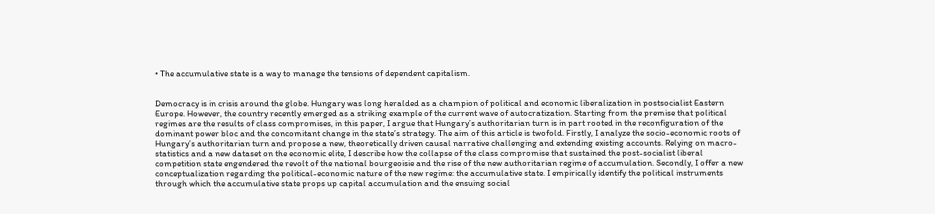• The accumulative state is a way to manage the tensions of dependent capitalism.


Democracy is in crisis around the globe. Hungary was long heralded as a champion of political and economic liberalization in postsocialist Eastern Europe. However, the country recently emerged as a striking example of the current wave of autocratization. Starting from the premise that political regimes are the results of class compromises, in this paper, I argue that Hungary’s authoritarian turn is in part rooted in the reconfiguration of the dominant power bloc and the concomitant change in the state’s strategy. The aim of this article is twofold. Firstly, I analyze the socio-economic roots of Hungary’s authoritarian turn and propose a new, theoretically driven causal narrative challenging and extending existing accounts. Relying on macro-statistics and a new dataset on the economic elite, I describe how the collapse of the class compromise that sustained the post-socialist liberal competition state engendered the revolt of the national bourgeoisie and the rise of the new authoritarian regime of accumulation. Secondly, I offer a new conceptualization regarding the political-economic nature of the new regime: the accumulative state. I empirically identify the political instruments through which the accumulative state props up capital accumulation and the ensuing social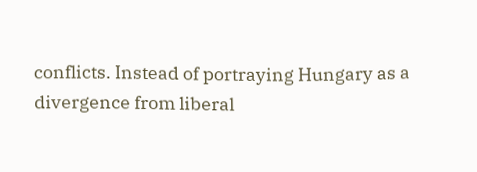conflicts. Instead of portraying Hungary as a divergence from liberal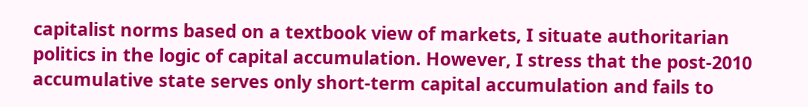capitalist norms based on a textbook view of markets, I situate authoritarian politics in the logic of capital accumulation. However, I stress that the post-2010 accumulative state serves only short-term capital accumulation and fails to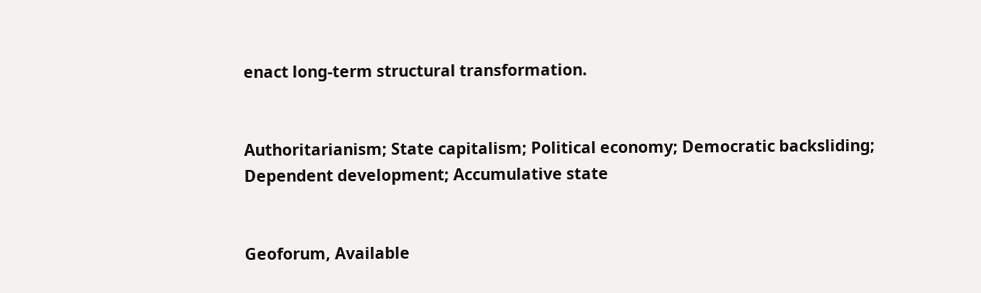enact long-term structural transformation.


Authoritarianism; State capitalism; Political economy; Democratic backsliding; Dependent development; Accumulative state


Geoforum, Available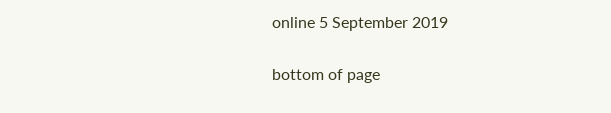online 5 September 2019


bottom of page